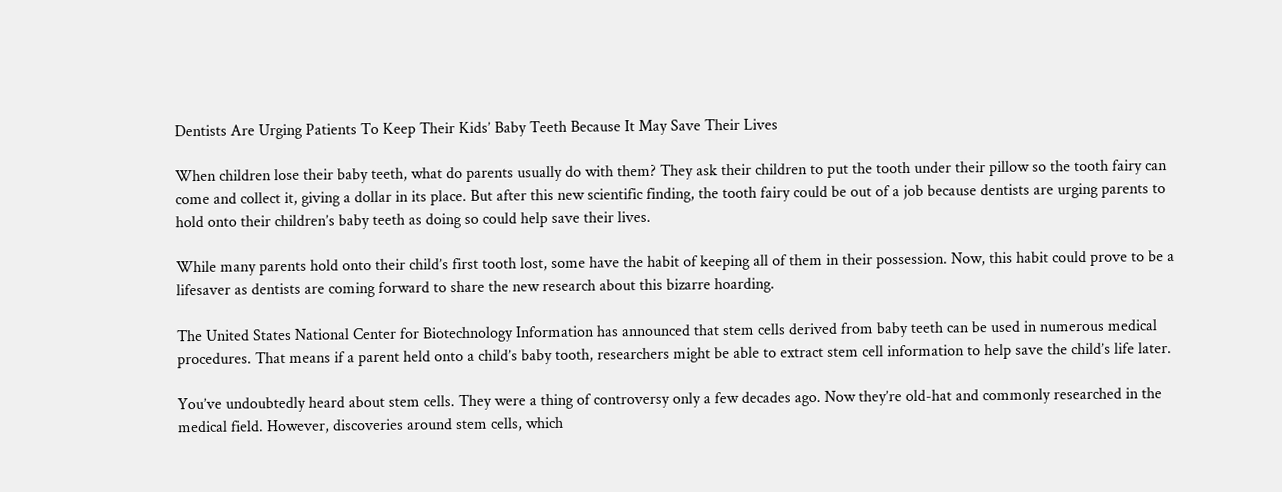Dentists Are Urging Patients To Keep Their Kids’ Baby Teeth Because It May Save Their Lives

When children lose their baby teeth, what do parents usually do with them? They ask their children to put the tooth under their pillow so the tooth fairy can come and collect it, giving a dollar in its place. But after this new scientific finding, the tooth fairy could be out of a job because dentists are urging parents to hold onto their children’s baby teeth as doing so could help save their lives.

While many parents hold onto their child’s first tooth lost, some have the habit of keeping all of them in their possession. Now, this habit could prove to be a lifesaver as dentists are coming forward to share the new research about this bizarre hoarding.

The United States National Center for Biotechnology Information has announced that stem cells derived from baby teeth can be used in numerous medical procedures. That means if a parent held onto a child’s baby tooth, researchers might be able to extract stem cell information to help save the child’s life later.

You’ve undoubtedly heard about stem cells. They were a thing of controversy only a few decades ago. Now they’re old-hat and commonly researched in the medical field. However, discoveries around stem cells, which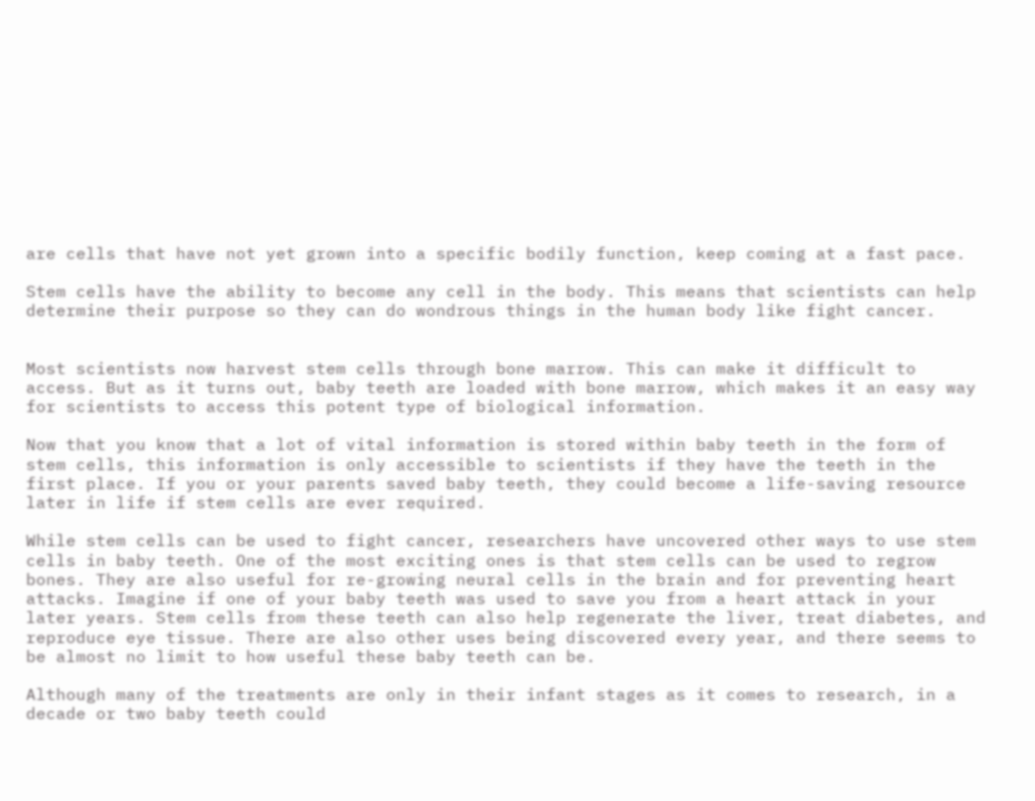are cells that have not yet grown into a specific bodily function, keep coming at a fast pace.

Stem cells have the ability to become any cell in the body. This means that scientists can help determine their purpose so they can do wondrous things in the human body like fight cancer.


Most scientists now harvest stem cells through bone marrow. This can make it difficult to access. But as it turns out, baby teeth are loaded with bone marrow, which makes it an easy way for scientists to access this potent type of biological information.

Now that you know that a lot of vital information is stored within baby teeth in the form of stem cells, this information is only accessible to scientists if they have the teeth in the first place. If you or your parents saved baby teeth, they could become a life-saving resource later in life if stem cells are ever required.

While stem cells can be used to fight cancer, researchers have uncovered other ways to use stem cells in baby teeth. One of the most exciting ones is that stem cells can be used to regrow bones. They are also useful for re-growing neural cells in the brain and for preventing heart attacks. Imagine if one of your baby teeth was used to save you from a heart attack in your later years. Stem cells from these teeth can also help regenerate the liver, treat diabetes, and reproduce eye tissue. There are also other uses being discovered every year, and there seems to be almost no limit to how useful these baby teeth can be.

Although many of the treatments are only in their infant stages as it comes to research, in a decade or two baby teeth could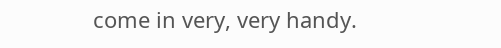come in very, very handy.